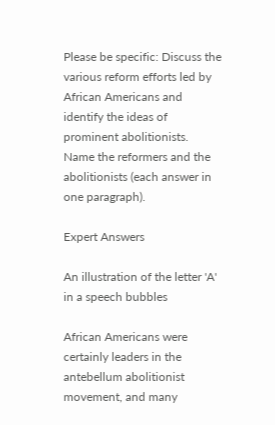Please be specific: Discuss the various reform efforts led by African Americans and identify the ideas of prominent abolitionists. Name the reformers and the abolitionists (each answer in one paragraph).

Expert Answers

An illustration of the letter 'A' in a speech bubbles

African Americans were certainly leaders in the antebellum abolitionist movement, and many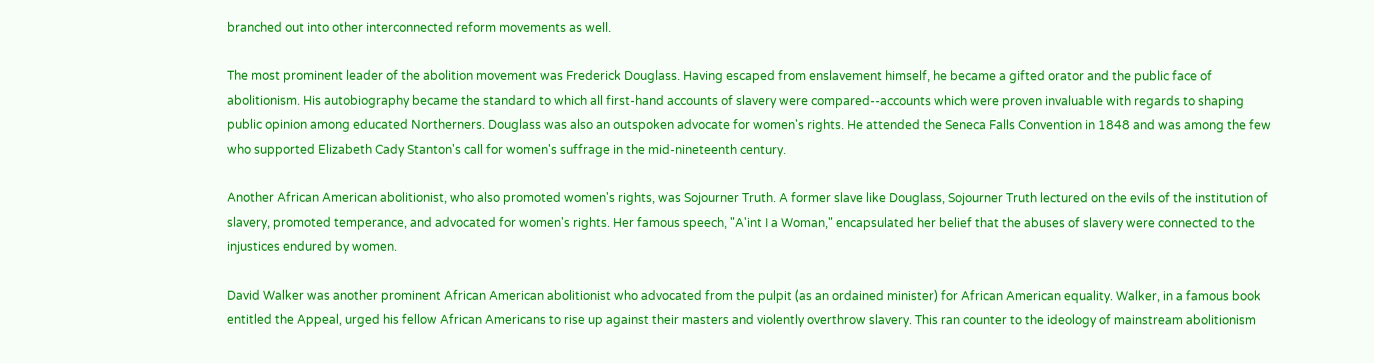branched out into other interconnected reform movements as well.

The most prominent leader of the abolition movement was Frederick Douglass. Having escaped from enslavement himself, he became a gifted orator and the public face of abolitionism. His autobiography became the standard to which all first-hand accounts of slavery were compared--accounts which were proven invaluable with regards to shaping public opinion among educated Northerners. Douglass was also an outspoken advocate for women's rights. He attended the Seneca Falls Convention in 1848 and was among the few who supported Elizabeth Cady Stanton's call for women's suffrage in the mid-nineteenth century.

Another African American abolitionist, who also promoted women's rights, was Sojourner Truth. A former slave like Douglass, Sojourner Truth lectured on the evils of the institution of slavery, promoted temperance, and advocated for women's rights. Her famous speech, "A'int I a Woman," encapsulated her belief that the abuses of slavery were connected to the injustices endured by women.

David Walker was another prominent African American abolitionist who advocated from the pulpit (as an ordained minister) for African American equality. Walker, in a famous book entitled the Appeal, urged his fellow African Americans to rise up against their masters and violently overthrow slavery. This ran counter to the ideology of mainstream abolitionism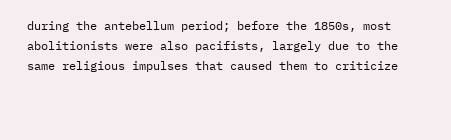during the antebellum period; before the 1850s, most abolitionists were also pacifists, largely due to the same religious impulses that caused them to criticize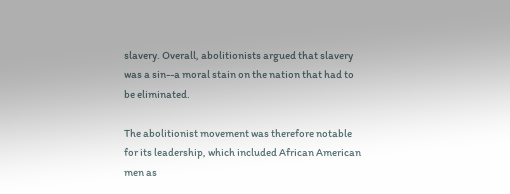slavery. Overall, abolitionists argued that slavery was a sin--a moral stain on the nation that had to be eliminated.

The abolitionist movement was therefore notable for its leadership, which included African American men as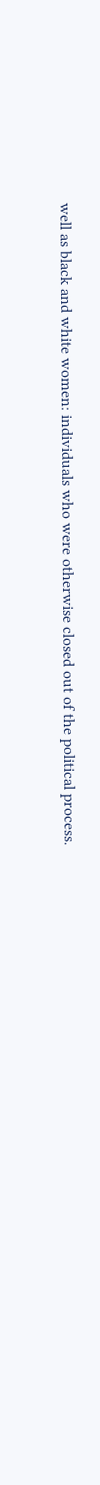well as black and white women: individuals who were otherwise closed out of the political process.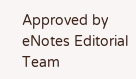Approved by eNotes Editorial Team